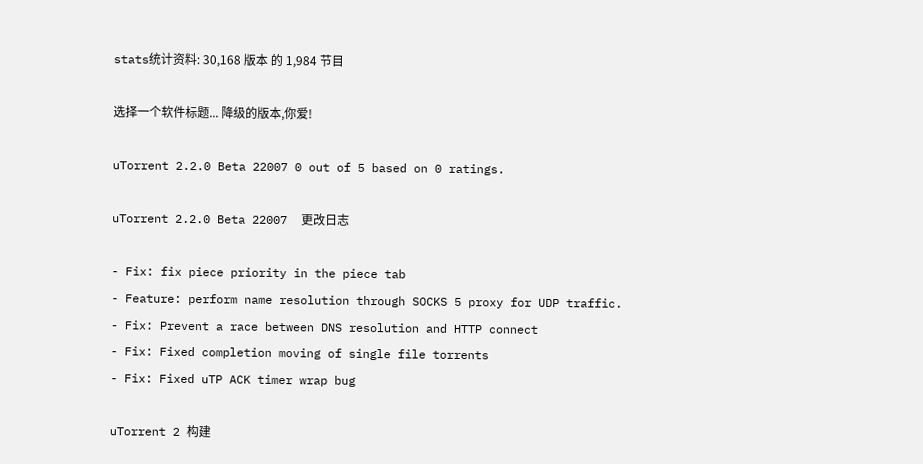stats统计资料: 30,168 版本 的 1,984 节目

选择一个软件标题... 降级的版本,你爱!

uTorrent 2.2.0 Beta 22007 0 out of 5 based on 0 ratings.

uTorrent 2.2.0 Beta 22007  更改日志

- Fix: fix piece priority in the piece tab
- Feature: perform name resolution through SOCKS 5 proxy for UDP traffic.
- Fix: Prevent a race between DNS resolution and HTTP connect
- Fix: Fixed completion moving of single file torrents
- Fix: Fixed uTP ACK timer wrap bug

uTorrent 2 构建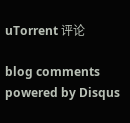uTorrent 评论

blog comments powered by Disqus